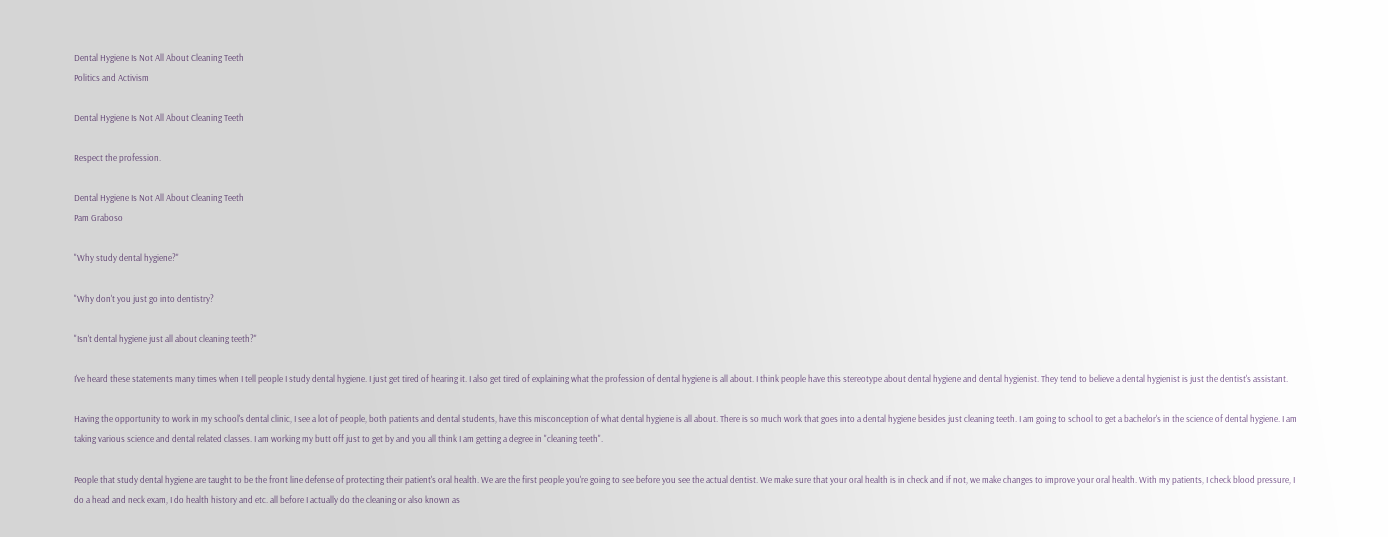Dental Hygiene Is Not All About Cleaning Teeth
Politics and Activism

Dental Hygiene Is Not All About Cleaning Teeth

Respect the profession.

Dental Hygiene Is Not All About Cleaning Teeth
Pam Graboso

"Why study dental hygiene?"

"Why don't you just go into dentistry?

"Isn't dental hygiene just all about cleaning teeth?"

I've heard these statements many times when I tell people I study dental hygiene. I just get tired of hearing it. I also get tired of explaining what the profession of dental hygiene is all about. I think people have this stereotype about dental hygiene and dental hygienist. They tend to believe a dental hygienist is just the dentist's assistant.

Having the opportunity to work in my school's dental clinic, I see a lot of people, both patients and dental students, have this misconception of what dental hygiene is all about. There is so much work that goes into a dental hygiene besides just cleaning teeth. I am going to school to get a bachelor's in the science of dental hygiene. I am taking various science and dental related classes. I am working my butt off just to get by and you all think I am getting a degree in "cleaning teeth".

People that study dental hygiene are taught to be the front line defense of protecting their patient's oral health. We are the first people you're going to see before you see the actual dentist. We make sure that your oral health is in check and if not, we make changes to improve your oral health. With my patients, I check blood pressure, I do a head and neck exam, I do health history and etc. all before I actually do the cleaning or also known as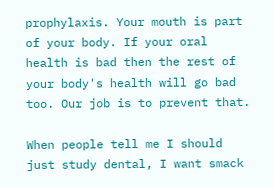prophylaxis. Your mouth is part of your body. If your oral health is bad then the rest of your body's health will go bad too. Our job is to prevent that.

When people tell me I should just study dental, I want smack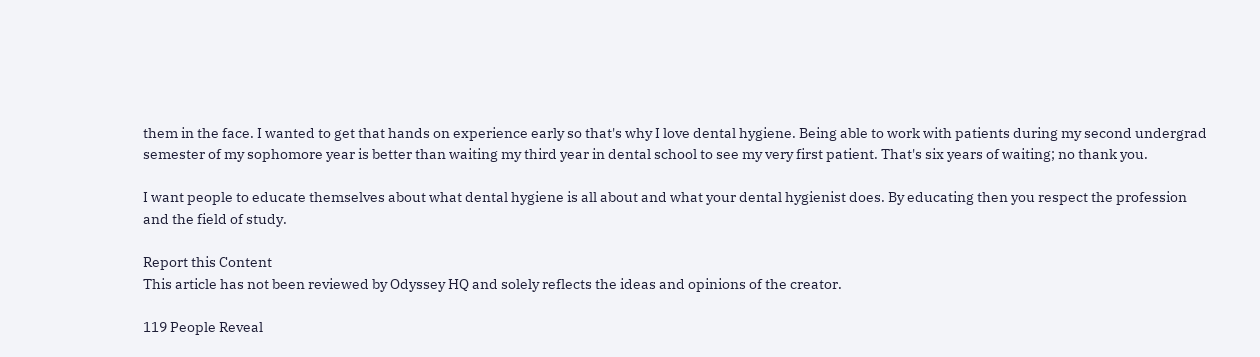them in the face. I wanted to get that hands on experience early so that's why I love dental hygiene. Being able to work with patients during my second undergrad semester of my sophomore year is better than waiting my third year in dental school to see my very first patient. That's six years of waiting; no thank you.

I want people to educate themselves about what dental hygiene is all about and what your dental hygienist does. By educating then you respect the profession and the field of study.

Report this Content
This article has not been reviewed by Odyssey HQ and solely reflects the ideas and opinions of the creator.

119 People Reveal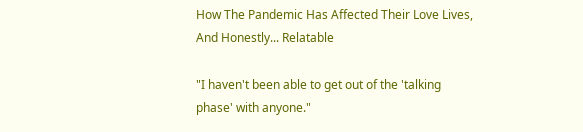How The Pandemic Has Affected Their Love Lives, And Honestly... Relatable

"I haven't been able to get out of the 'talking phase' with anyone."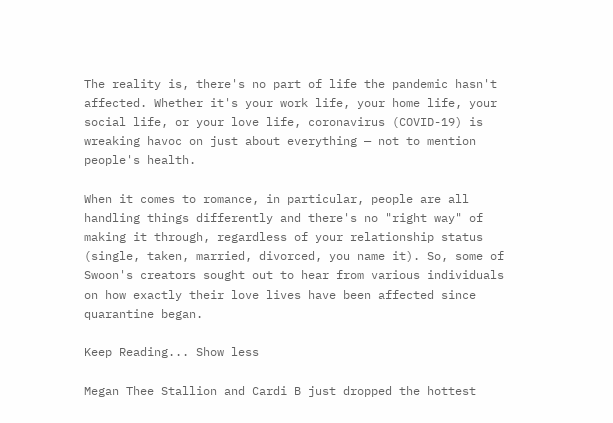The reality is, there's no part of life the pandemic hasn't affected. Whether it's your work life, your home life, your social life, or your love life, coronavirus (COVID-19) is wreaking havoc on just about everything — not to mention people's health.

When it comes to romance, in particular, people are all handling things differently and there's no "right way" of making it through, regardless of your relationship status (single, taken, married, divorced, you name it). So, some of Swoon's creators sought out to hear from various individuals on how exactly their love lives have been affected since quarantine began.

Keep Reading... Show less

Megan Thee Stallion and Cardi B just dropped the hottest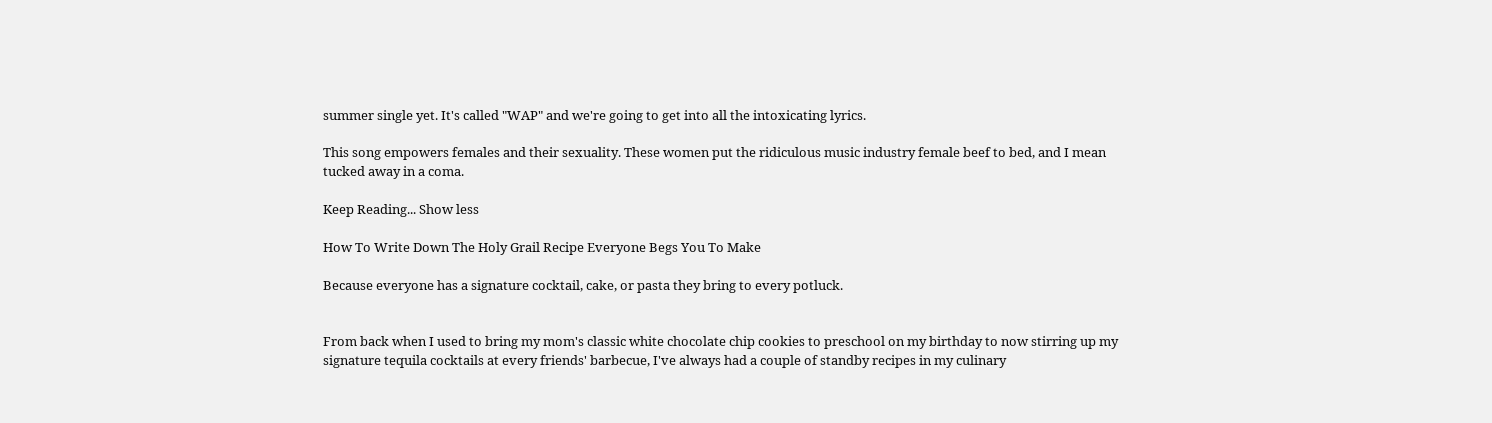summer single yet. It's called "WAP" and we're going to get into all the intoxicating lyrics.

This song empowers females and their sexuality. These women put the ridiculous music industry female beef to bed, and I mean tucked away in a coma.

Keep Reading... Show less

How To Write Down The Holy Grail Recipe Everyone Begs You To Make

Because everyone has a signature cocktail, cake, or pasta they bring to every potluck.


From back when I used to bring my mom's classic white chocolate chip cookies to preschool on my birthday to now stirring up my signature tequila cocktails at every friends' barbecue, I've always had a couple of standby recipes in my culinary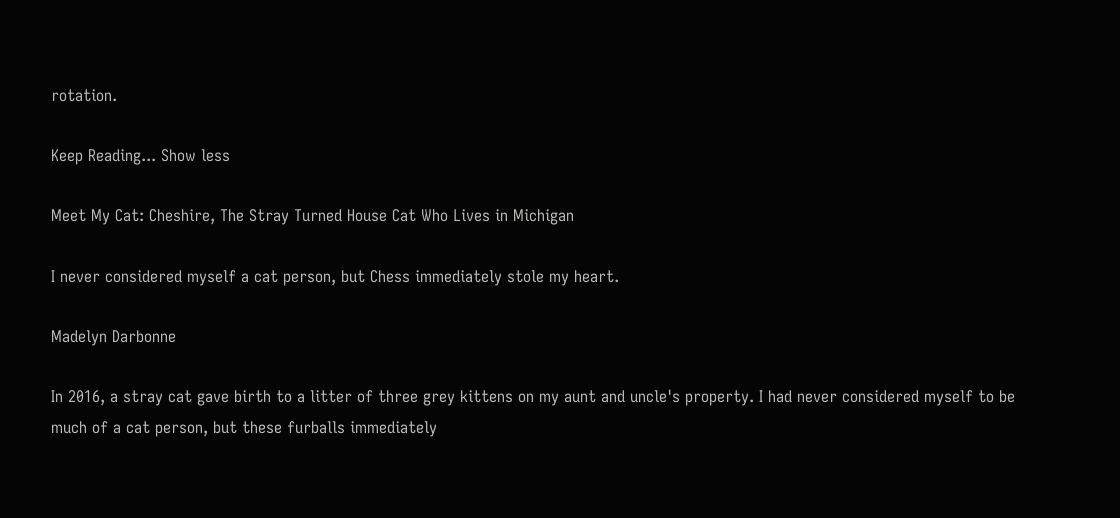rotation.

Keep Reading... Show less

Meet My Cat: Cheshire, The Stray Turned House Cat Who Lives in Michigan

I never considered myself a cat person, but Chess immediately stole my heart.

Madelyn Darbonne

In 2016, a stray cat gave birth to a litter of three grey kittens on my aunt and uncle's property. I had never considered myself to be much of a cat person, but these furballs immediately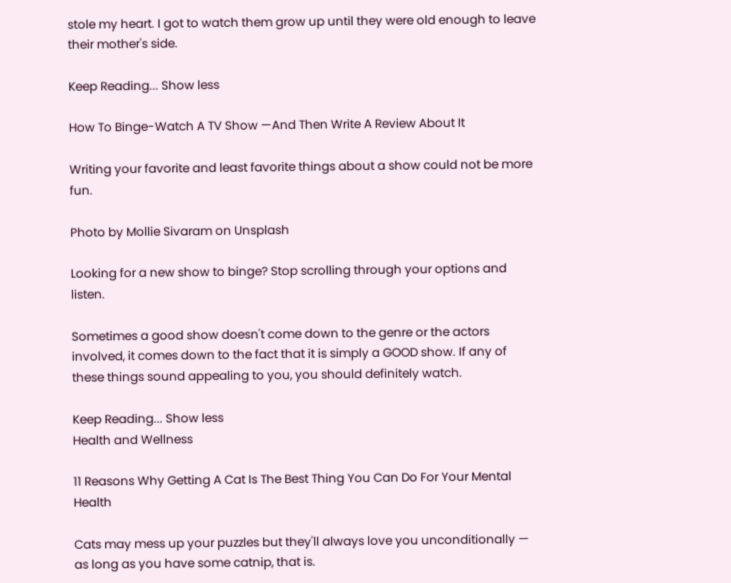stole my heart. I got to watch them grow up until they were old enough to leave their mother's side.

Keep Reading... Show less

How To Binge-Watch A TV Show —And Then Write A Review About It

Writing your favorite and least favorite things about a show could not be more fun.

Photo by Mollie Sivaram on Unsplash

Looking for a new show to binge? Stop scrolling through your options and listen.

Sometimes a good show doesn't come down to the genre or the actors involved, it comes down to the fact that it is simply a GOOD show. If any of these things sound appealing to you, you should definitely watch.

Keep Reading... Show less
Health and Wellness

11 Reasons Why Getting A Cat Is The Best Thing You Can Do For Your Mental Health

Cats may mess up your puzzles but they'll always love you unconditionally — as long as you have some catnip, that is.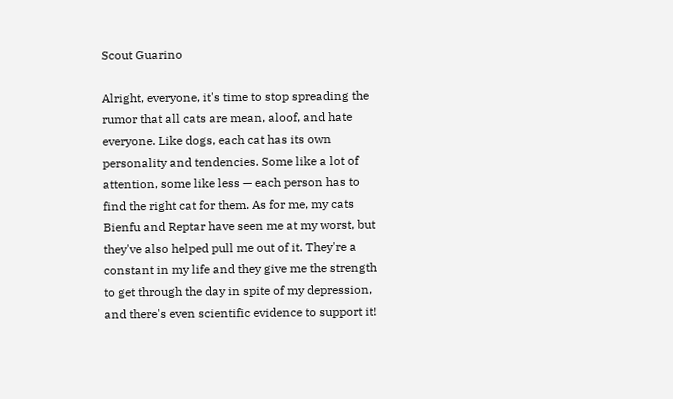Scout Guarino

Alright, everyone, it's time to stop spreading the rumor that all cats are mean, aloof, and hate everyone. Like dogs, each cat has its own personality and tendencies. Some like a lot of attention, some like less — each person has to find the right cat for them. As for me, my cats Bienfu and Reptar have seen me at my worst, but they've also helped pull me out of it. They're a constant in my life and they give me the strength to get through the day in spite of my depression, and there's even scientific evidence to support it!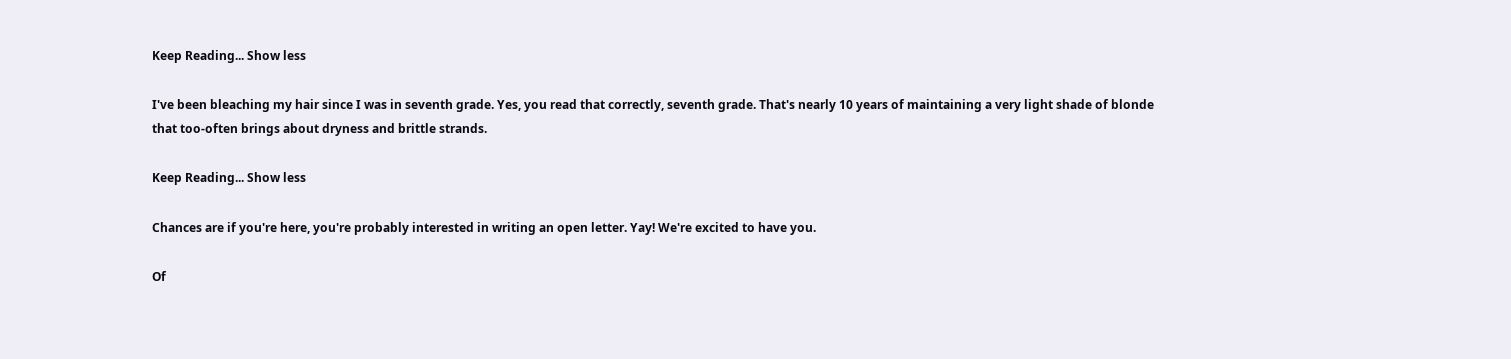Keep Reading... Show less

I've been bleaching my hair since I was in seventh grade. Yes, you read that correctly, seventh grade. That's nearly 10 years of maintaining a very light shade of blonde that too-often brings about dryness and brittle strands.

Keep Reading... Show less

Chances are if you're here, you're probably interested in writing an open letter. Yay! We're excited to have you.

Of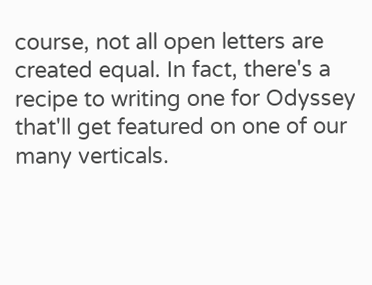course, not all open letters are created equal. In fact, there's a recipe to writing one for Odyssey that'll get featured on one of our many verticals.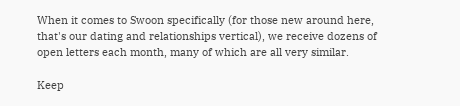When it comes to Swoon specifically (for those new around here, that's our dating and relationships vertical), we receive dozens of open letters each month, many of which are all very similar.

Keep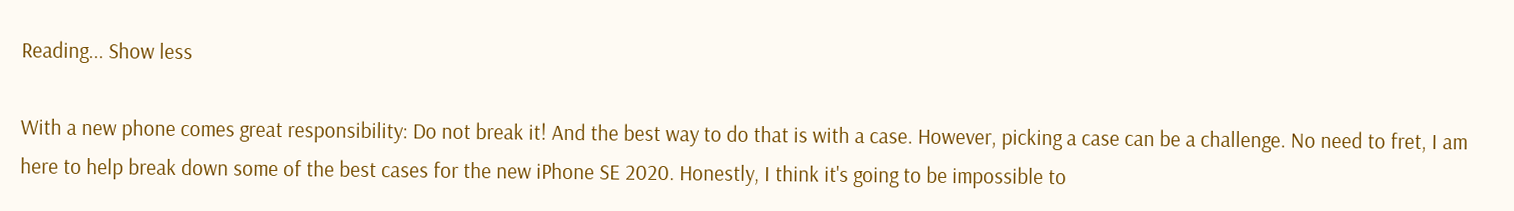Reading... Show less

With a new phone comes great responsibility: Do not break it! And the best way to do that is with a case. However, picking a case can be a challenge. No need to fret, I am here to help break down some of the best cases for the new iPhone SE 2020. Honestly, I think it's going to be impossible to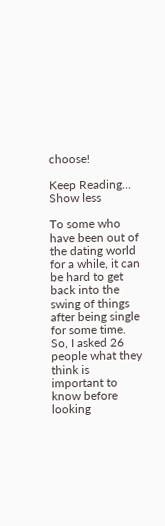choose!

Keep Reading... Show less

To some who have been out of the dating world for a while, it can be hard to get back into the swing of things after being single for some time. So, I asked 26 people what they think is important to know before looking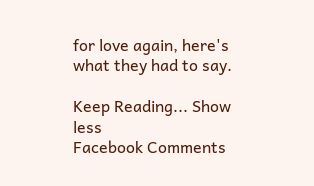for love again, here's what they had to say.

Keep Reading... Show less
Facebook Comments